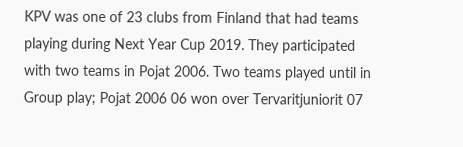KPV was one of 23 clubs from Finland that had teams playing during Next Year Cup 2019. They participated with two teams in Pojat 2006. Two teams played until in Group play; Pojat 2006 06 won over Tervaritjuniorit 07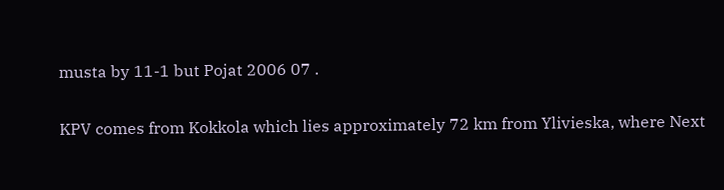musta by 11-1 but Pojat 2006 07 .

KPV comes from Kokkola which lies approximately 72 km from Ylivieska, where Next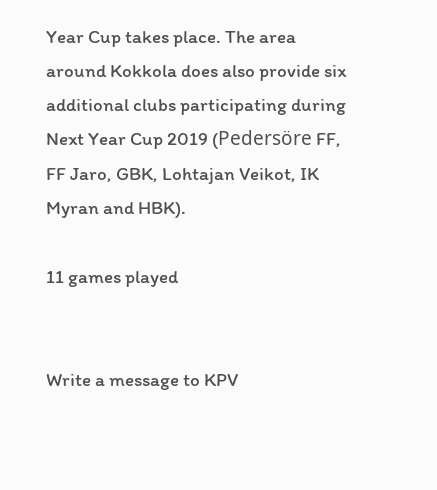Year Cup takes place. The area around Kokkola does also provide six additional clubs participating during Next Year Cup 2019 (Pedersöre FF, FF Jaro, GBK, Lohtajan Veikot, IK Myran and HBK).

11 games played


Write a message to KPV